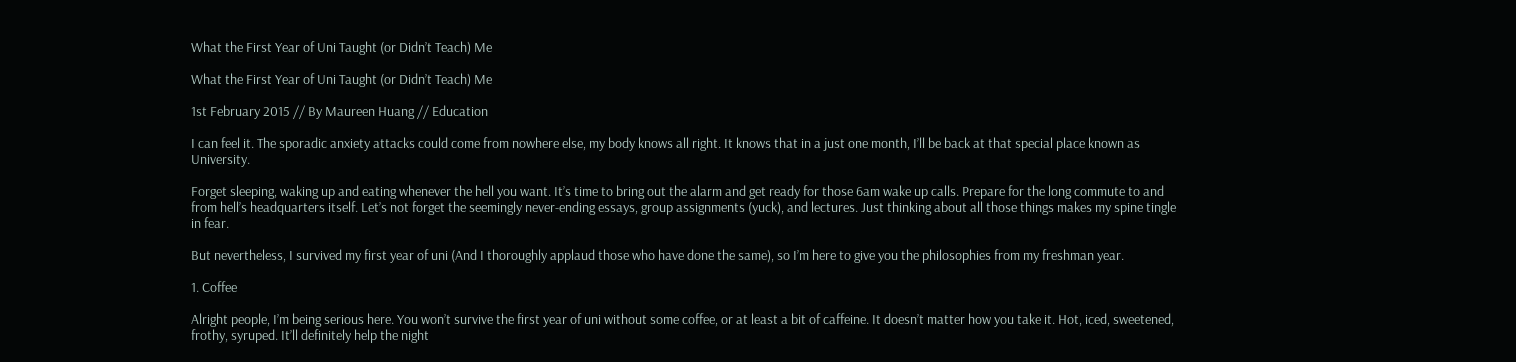What the First Year of Uni Taught (or Didn’t Teach) Me

What the First Year of Uni Taught (or Didn’t Teach) Me

1st February 2015 // By Maureen Huang // Education

I can feel it. The sporadic anxiety attacks could come from nowhere else, my body knows all right. It knows that in a just one month, I’ll be back at that special place known as University.

Forget sleeping, waking up and eating whenever the hell you want. It’s time to bring out the alarm and get ready for those 6am wake up calls. Prepare for the long commute to and from hell’s headquarters itself. Let’s not forget the seemingly never-ending essays, group assignments (yuck), and lectures. Just thinking about all those things makes my spine tingle in fear.

But nevertheless, I survived my first year of uni (And I thoroughly applaud those who have done the same), so I’m here to give you the philosophies from my freshman year.

1. Coffee

Alright people, I’m being serious here. You won’t survive the first year of uni without some coffee, or at least a bit of caffeine. It doesn’t matter how you take it. Hot, iced, sweetened, frothy, syruped. It’ll definitely help the night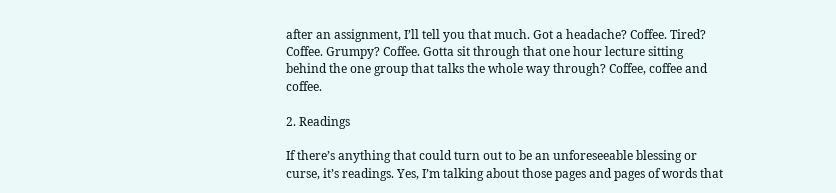after an assignment, I’ll tell you that much. Got a headache? Coffee. Tired? Coffee. Grumpy? Coffee. Gotta sit through that one hour lecture sitting behind the one group that talks the whole way through? Coffee, coffee and coffee.

2. Readings

If there’s anything that could turn out to be an unforeseeable blessing or curse, it’s readings. Yes, I’m talking about those pages and pages of words that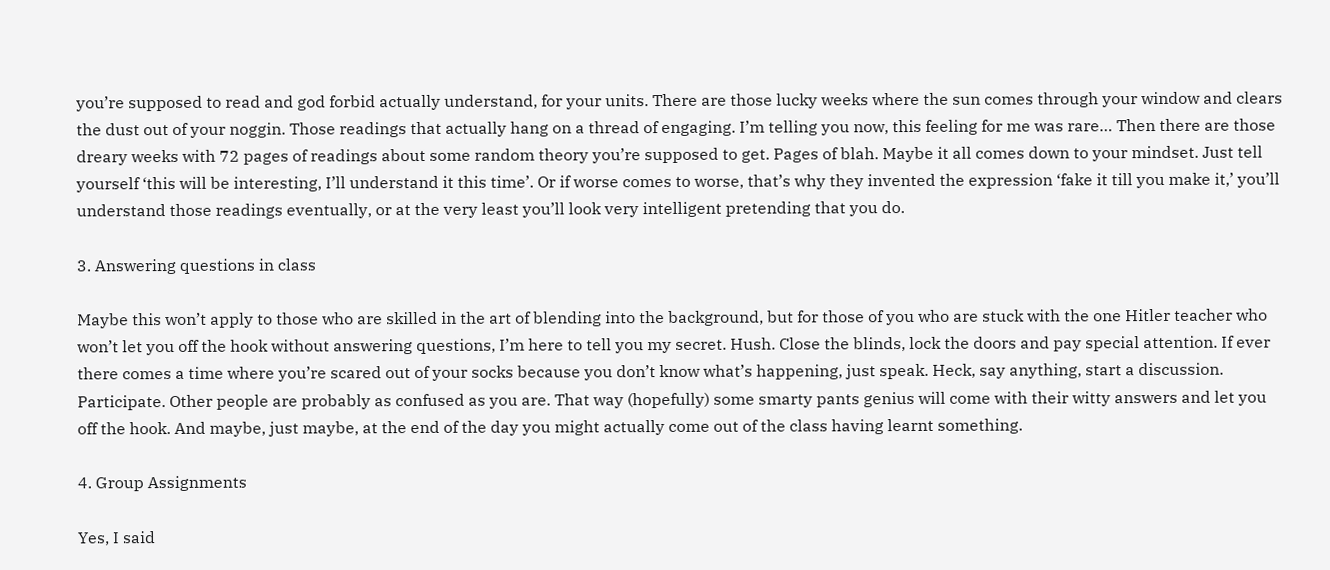you’re supposed to read and god forbid actually understand, for your units. There are those lucky weeks where the sun comes through your window and clears the dust out of your noggin. Those readings that actually hang on a thread of engaging. I’m telling you now, this feeling for me was rare… Then there are those dreary weeks with 72 pages of readings about some random theory you’re supposed to get. Pages of blah. Maybe it all comes down to your mindset. Just tell yourself ‘this will be interesting, I’ll understand it this time’. Or if worse comes to worse, that’s why they invented the expression ‘fake it till you make it,’ you’ll understand those readings eventually, or at the very least you’ll look very intelligent pretending that you do.

3. Answering questions in class

Maybe this won’t apply to those who are skilled in the art of blending into the background, but for those of you who are stuck with the one Hitler teacher who won’t let you off the hook without answering questions, I’m here to tell you my secret. Hush. Close the blinds, lock the doors and pay special attention. If ever there comes a time where you’re scared out of your socks because you don’t know what’s happening, just speak. Heck, say anything, start a discussion. Participate. Other people are probably as confused as you are. That way (hopefully) some smarty pants genius will come with their witty answers and let you off the hook. And maybe, just maybe, at the end of the day you might actually come out of the class having learnt something.

4. Group Assignments

Yes, I said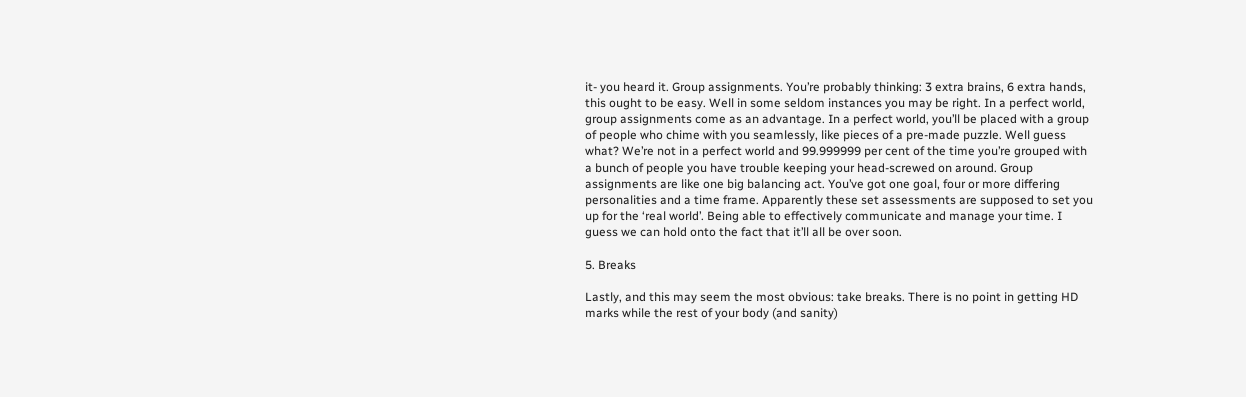it- you heard it. Group assignments. You’re probably thinking: 3 extra brains, 6 extra hands, this ought to be easy. Well in some seldom instances you may be right. In a perfect world, group assignments come as an advantage. In a perfect world, you’ll be placed with a group of people who chime with you seamlessly, like pieces of a pre-made puzzle. Well guess what? We’re not in a perfect world and 99.999999 per cent of the time you’re grouped with a bunch of people you have trouble keeping your head-screwed on around. Group assignments are like one big balancing act. You’ve got one goal, four or more differing personalities and a time frame. Apparently these set assessments are supposed to set you up for the ‘real world’. Being able to effectively communicate and manage your time. I guess we can hold onto the fact that it’ll all be over soon.

5. Breaks

Lastly, and this may seem the most obvious: take breaks. There is no point in getting HD marks while the rest of your body (and sanity)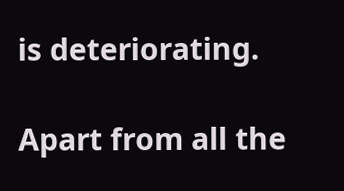is deteriorating.

Apart from all the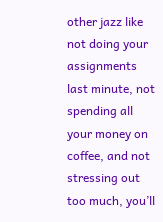other jazz like not doing your assignments last minute, not spending all your money on coffee, and not stressing out too much, you’ll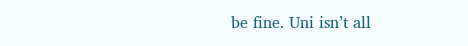be fine. Uni isn’t all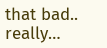that bad.. really…